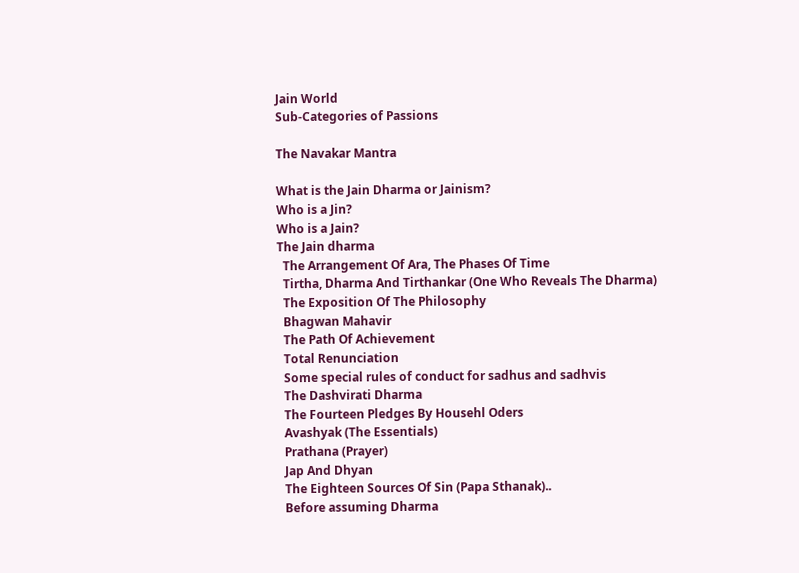Jain World
Sub-Categories of Passions

The Navakar Mantra

What is the Jain Dharma or Jainism?
Who is a Jin?
Who is a Jain?
The Jain dharma
  The Arrangement Of Ara, The Phases Of Time
  Tirtha, Dharma And Tirthankar (One Who Reveals The Dharma)
  The Exposition Of The Philosophy
  Bhagwan Mahavir
  The Path Of Achievement
  Total Renunciation
  Some special rules of conduct for sadhus and sadhvis
  The Dashvirati Dharma
  The Fourteen Pledges By Househl Oders
  Avashyak (The Essentials)
  Prathana (Prayer)
  Jap And Dhyan
  The Eighteen Sources Of Sin (Papa Sthanak)..
  Before assuming Dharma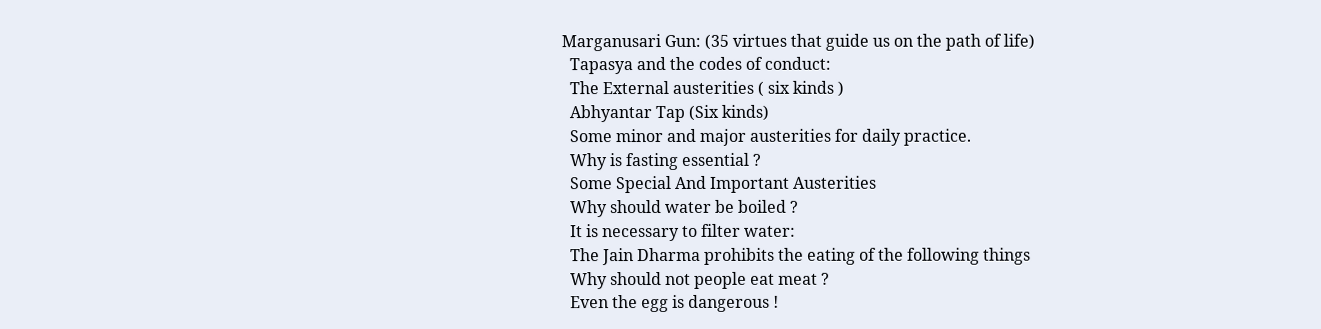Marganusari Gun: (35 virtues that guide us on the path of life)
  Tapasya and the codes of conduct:
  The External austerities ( six kinds )
  Abhyantar Tap (Six kinds)
  Some minor and major austerities for daily practice.
  Why is fasting essential ?
  Some Special And Important Austerities
  Why should water be boiled ?
  It is necessary to filter water:
  The Jain Dharma prohibits the eating of the following things
  Why should not people eat meat ?
  Even the egg is dangerous !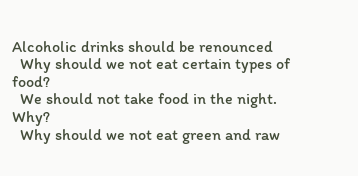Alcoholic drinks should be renounced
  Why should we not eat certain types of food?
  We should not take food in the night. Why?
  Why should we not eat green and raw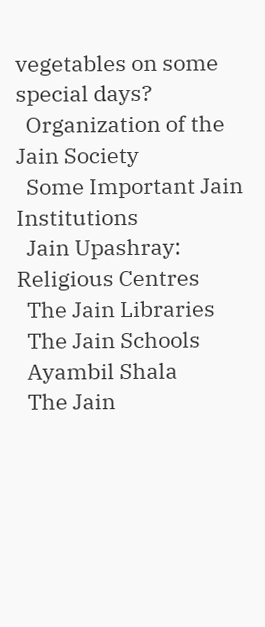vegetables on some special days?
  Organization of the Jain Society
  Some Important Jain Institutions
  Jain Upashray: Religious Centres
  The Jain Libraries
  The Jain Schools
  Ayambil Shala
  The Jain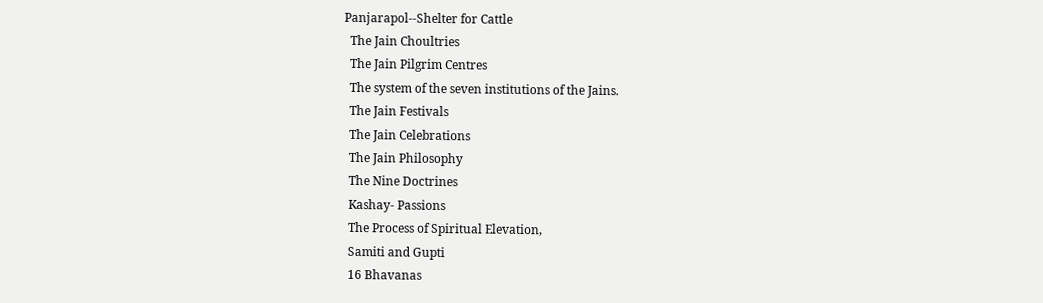Panjarapol--Shelter for Cattle
  The Jain Choultries
  The Jain Pilgrim Centres
  The system of the seven institutions of the Jains.
  The Jain Festivals
  The Jain Celebrations
  The Jain Philosophy
  The Nine Doctrines
  Kashay- Passions
  The Process of Spiritual Elevation,
  Samiti and Gupti
  16 Bhavanas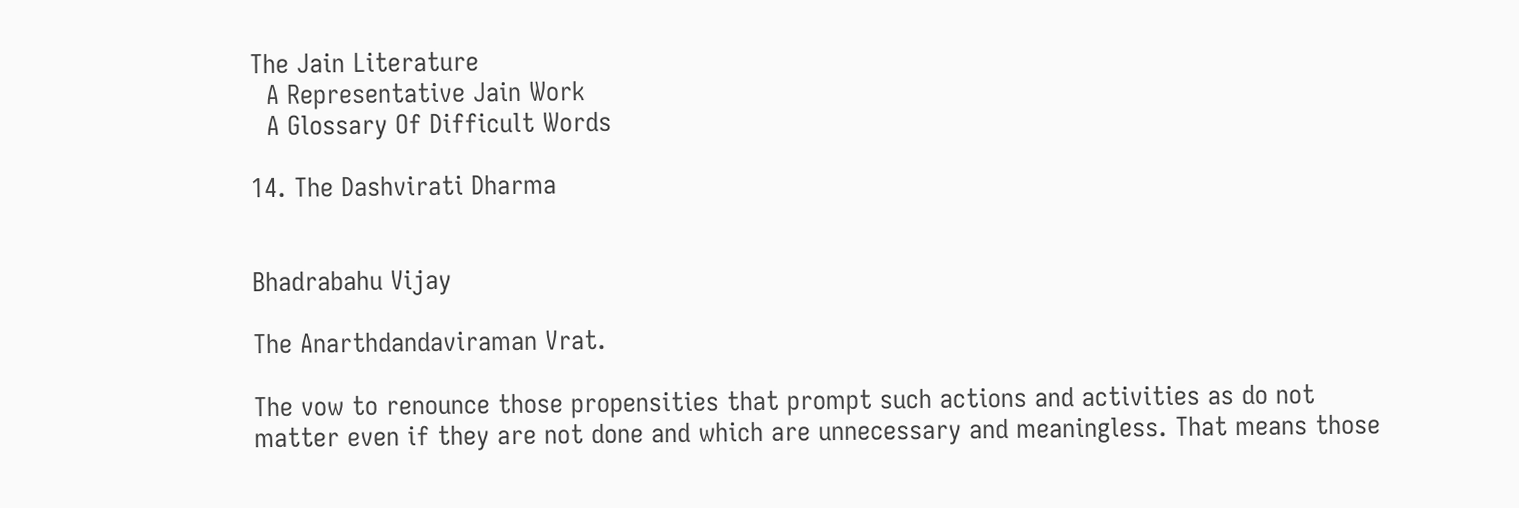The Jain Literature
  A Representative Jain Work
  A Glossary Of Difficult Words

14. The Dashvirati Dharma


Bhadrabahu Vijay

The Anarthdandaviraman Vrat.

The vow to renounce those propensities that prompt such actions and activities as do not matter even if they are not done and which are unnecessary and meaningless. That means those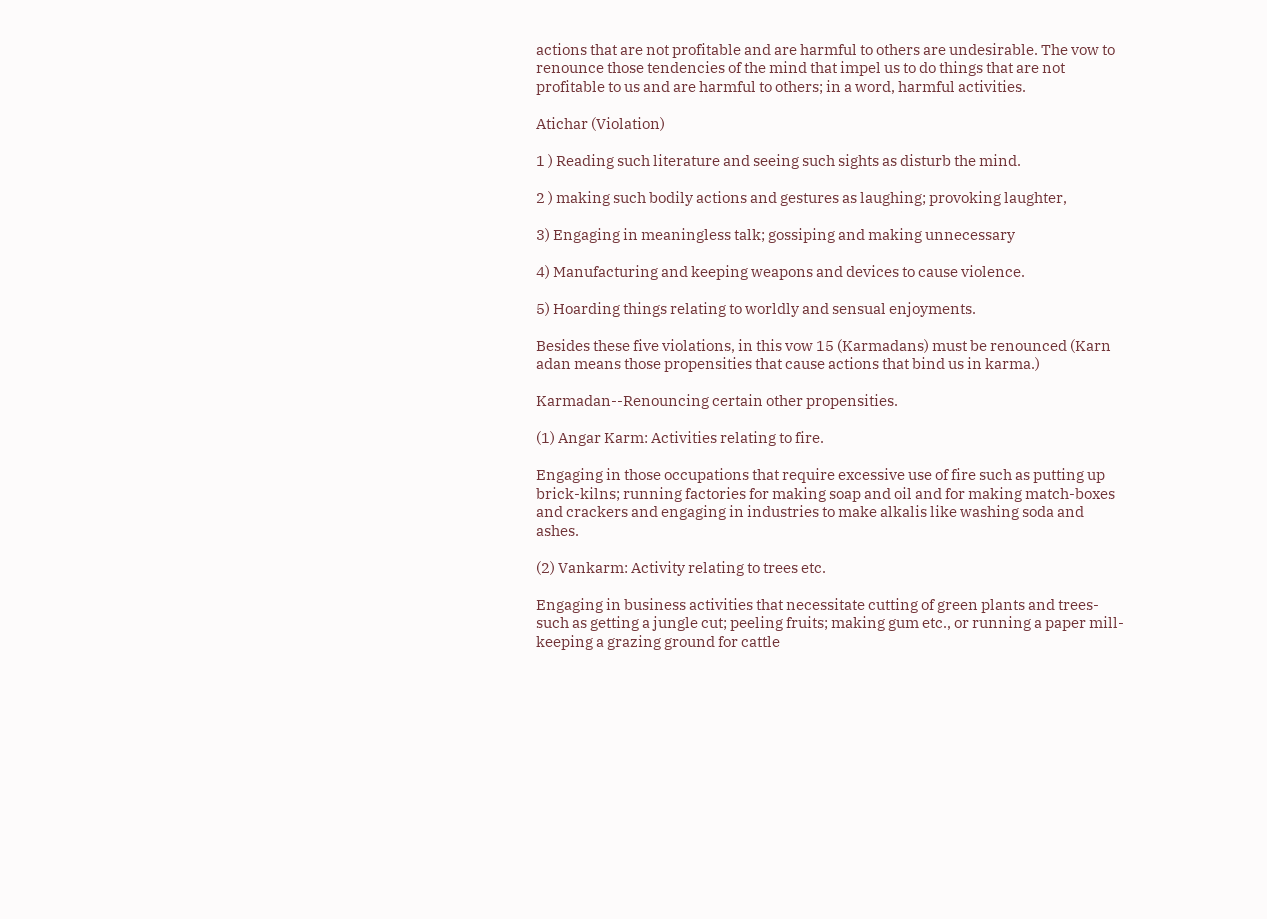actions that are not profitable and are harmful to others are undesirable. The vow to renounce those tendencies of the mind that impel us to do things that are not profitable to us and are harmful to others; in a word, harmful activities.

Atichar (Violation)

1 ) Reading such literature and seeing such sights as disturb the mind.

2 ) making such bodily actions and gestures as laughing; provoking laughter,

3) Engaging in meaningless talk; gossiping and making unnecessary

4) Manufacturing and keeping weapons and devices to cause violence.

5) Hoarding things relating to worldly and sensual enjoyments.

Besides these five violations, in this vow 15 (Karmadans) must be renounced (Karn adan means those propensities that cause actions that bind us in karma.)

Karmadan--Renouncing certain other propensities.

(1) Angar Karm: Activities relating to fire.

Engaging in those occupations that require excessive use of fire such as putting up brick-kilns; running factories for making soap and oil and for making match-boxes and crackers and engaging in industries to make alkalis like washing soda and ashes.

(2) Vankarm: Activity relating to trees etc.

Engaging in business activities that necessitate cutting of green plants and trees-such as getting a jungle cut; peeling fruits; making gum etc., or running a paper mill- keeping a grazing ground for cattle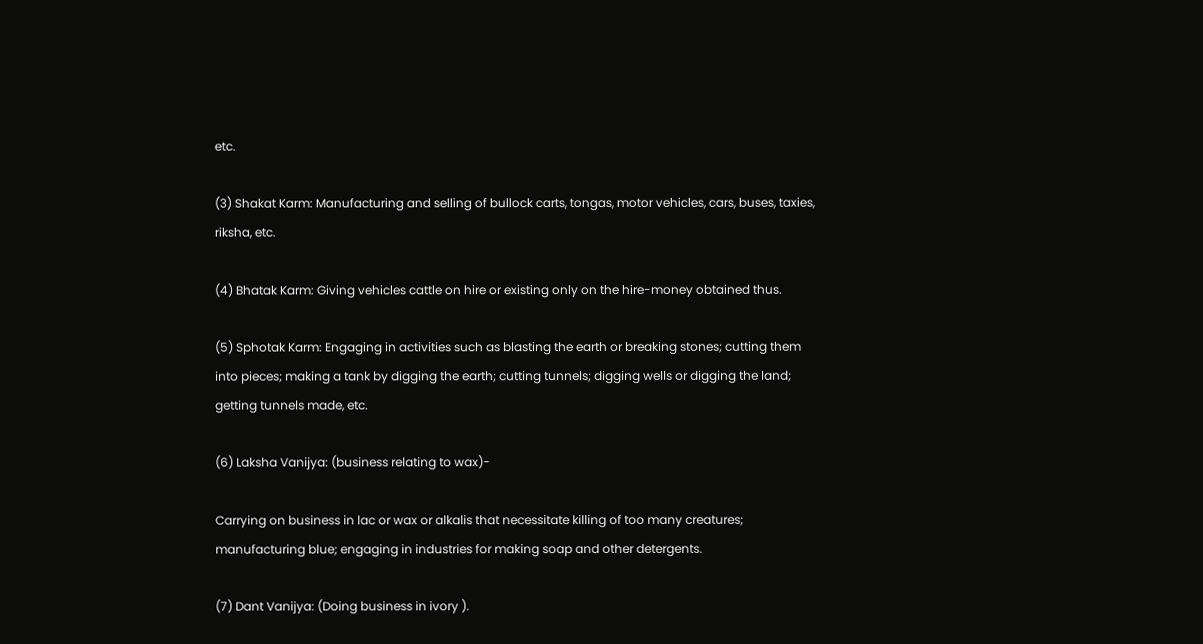etc.

(3) Shakat Karm: Manufacturing and selling of bullock carts, tongas, motor vehicles, cars, buses, taxies, riksha, etc.

(4) Bhatak Karm: Giving vehicles cattle on hire or existing only on the hire-money obtained thus.

(5) Sphotak Karm: Engaging in activities such as blasting the earth or breaking stones; cutting them into pieces; making a tank by digging the earth; cutting tunnels; digging wells or digging the land; getting tunnels made, etc.

(6) Laksha Vanijya: (business relating to wax)-

Carrying on business in lac or wax or alkalis that necessitate killing of too many creatures; manufacturing blue; engaging in industries for making soap and other detergents.

(7) Dant Vanijya: (Doing business in ivory ).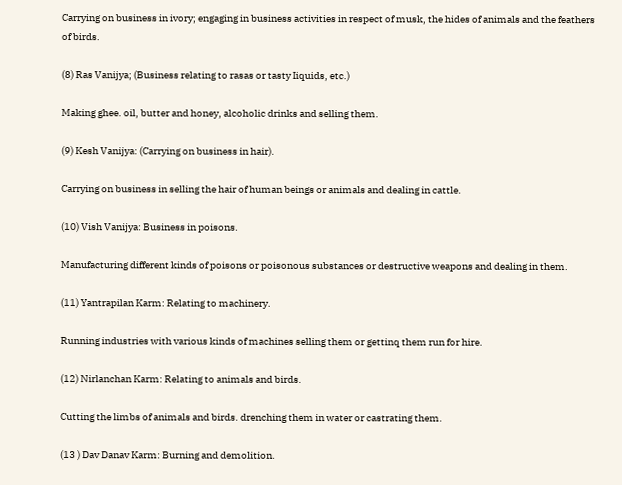Carrying on business in ivory; engaging in business activities in respect of musk, the hides of animals and the feathers of birds.

(8) Ras Vanijya; (Business relating to rasas or tasty Iiquids, etc.)

Making ghee. oil, butter and honey, alcoholic drinks and selling them.

(9) Kesh Vanijya: (Carrying on business in hair).

Carrying on business in selling the hair of human beings or animals and dealing in cattle.

(10) Vish Vanijya: Business in poisons.

Manufacturing different kinds of poisons or poisonous substances or destructive weapons and dealing in them.

(11) Yantrapilan Karm: Relating to machinery.

Running industries with various kinds of machines selling them or gettinq them run for hire.

(12) Nirlanchan Karm: Relating to animals and birds.

Cutting the limbs of animals and birds. drenching them in water or castrating them.

(13 ) Dav Danav Karm: Burning and demolition.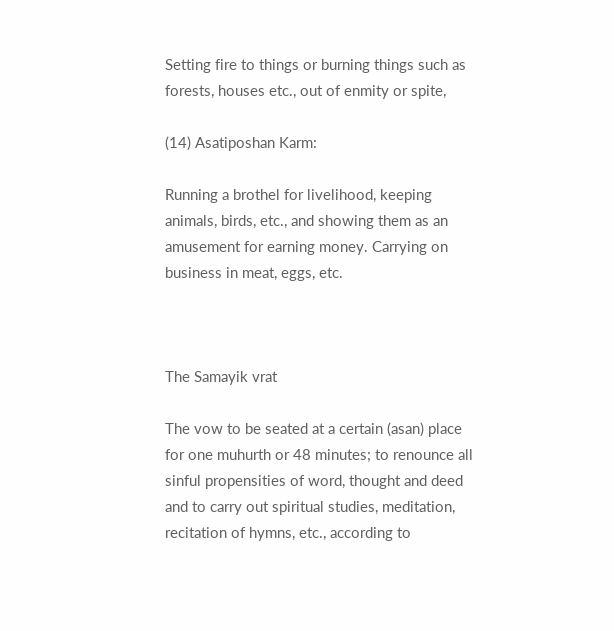Setting fire to things or burning things such as forests, houses etc., out of enmity or spite,

(14) Asatiposhan Karm:

Running a brothel for livelihood, keeping animals, birds, etc., and showing them as an amusement for earning money. Carrying on business in meat, eggs, etc.



The Samayik vrat

The vow to be seated at a certain (asan) place for one muhurth or 48 minutes; to renounce all sinful propensities of word, thought and deed and to carry out spiritual studies, meditation, recitation of hymns, etc., according to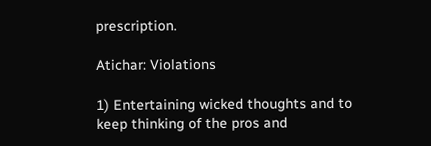prescription.

Atichar: Violations

1) Entertaining wicked thoughts and to keep thinking of the pros and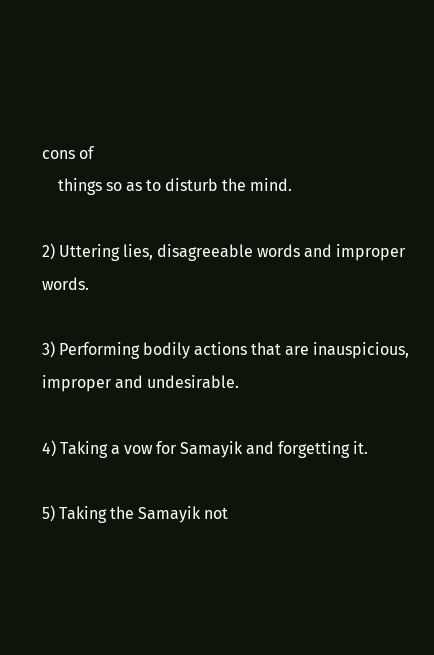cons of
    things so as to disturb the mind.

2) Uttering lies, disagreeable words and improper words.

3) Performing bodily actions that are inauspicious, improper and undesirable.

4) Taking a vow for Samayik and forgetting it.

5) Taking the Samayik not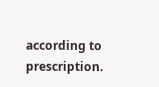according to prescription.